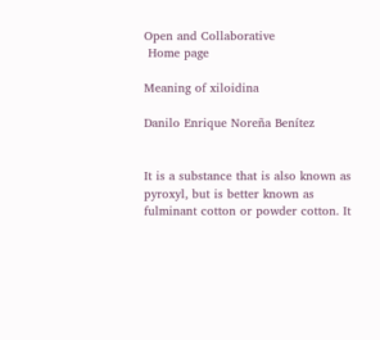Open and Collaborative
 Home page

Meaning of xiloidina

Danilo Enrique Noreña Benítez


It is a substance that is also known as pyroxyl, but is better known as fulminant cotton or powder cotton. It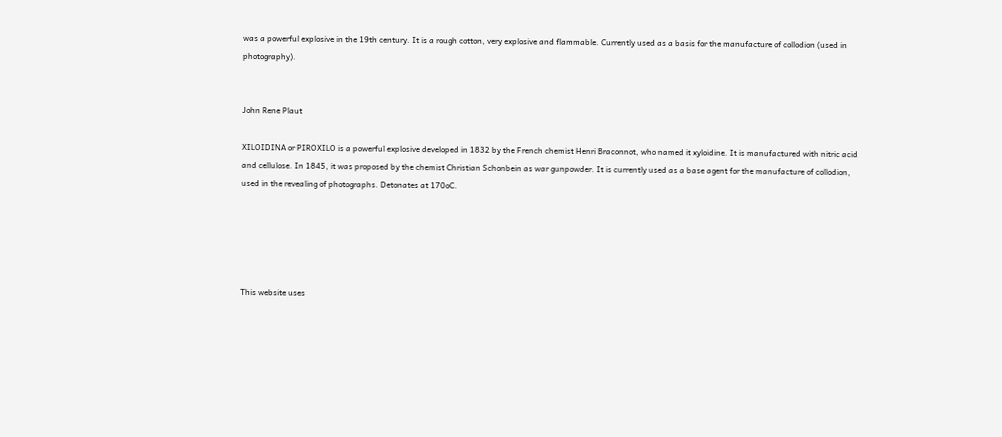was a powerful explosive in the 19th century. It is a rough cotton, very explosive and flammable. Currently used as a basis for the manufacture of collodion (used in photography).


John Rene Plaut

XILOIDINA or PIROXILO is a powerful explosive developed in 1832 by the French chemist Henri Braconnot, who named it xyloidine. It is manufactured with nitric acid and cellulose. In 1845, it was proposed by the chemist Christian Schonbein as war gunpowder. It is currently used as a base agent for the manufacture of collodion, used in the revealing of photographs. Detonates at 170oC.





This website uses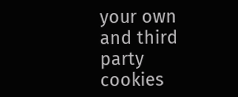your own and third party cookies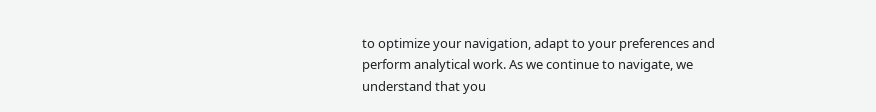to optimize your navigation, adapt to your preferences and perform analytical work. As we continue to navigate, we understand that you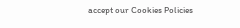accept our Cookies Policies